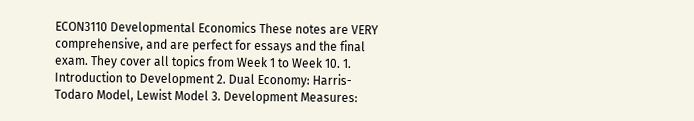ECON3110 Developmental Economics These notes are VERY comprehensive, and are perfect for essays and the final exam. They cover all topics from Week 1 to Week 10. 1. Introduction to Development 2. Dual Economy: Harris-Todaro Model, Lewist Model 3. Development Measures: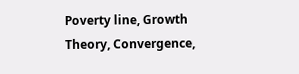Poverty line, Growth Theory, Convergence,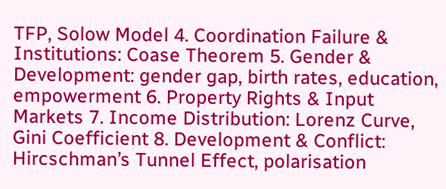TFP, Solow Model 4. Coordination Failure & Institutions: Coase Theorem 5. Gender & Development: gender gap, birth rates, education, empowerment 6. Property Rights & Input Markets 7. Income Distribution: Lorenz Curve, Gini Coefficient 8. Development & Conflict: Hircschman’s Tunnel Effect, polarisation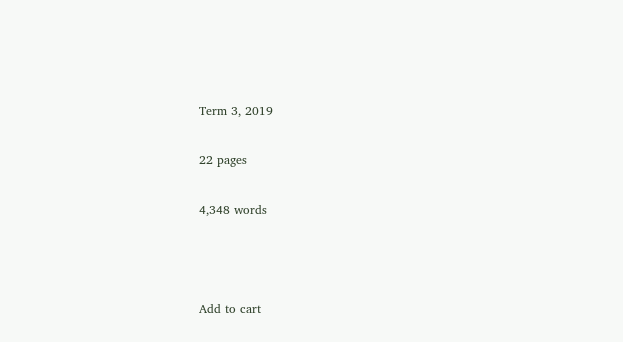Term 3, 2019

22 pages

4,348 words



Add to cart